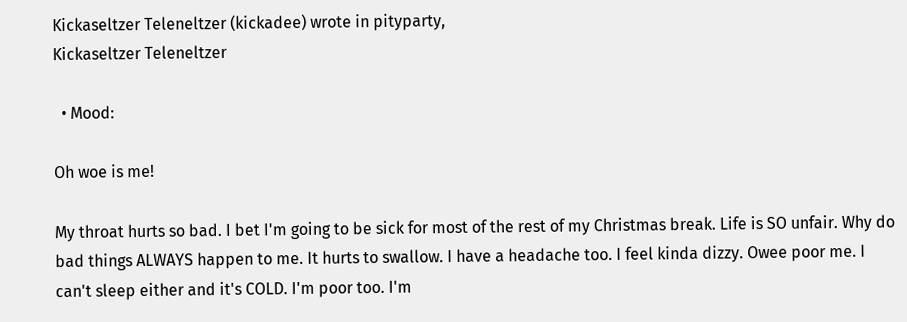Kickaseltzer Teleneltzer (kickadee) wrote in pityparty,
Kickaseltzer Teleneltzer

  • Mood:

Oh woe is me!

My throat hurts so bad. I bet I'm going to be sick for most of the rest of my Christmas break. Life is SO unfair. Why do bad things ALWAYS happen to me. It hurts to swallow. I have a headache too. I feel kinda dizzy. Owee poor me. I can't sleep either and it's COLD. I'm poor too. I'm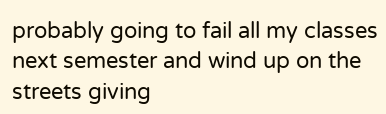probably going to fail all my classes next semester and wind up on the streets giving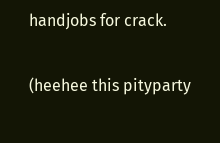handjobs for crack.

(heehee this pityparty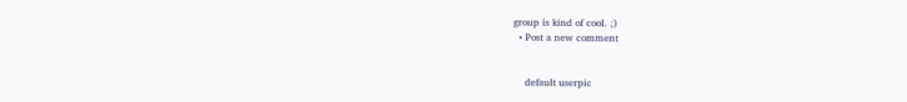group is kind of cool. ;)
  • Post a new comment


    default userpic